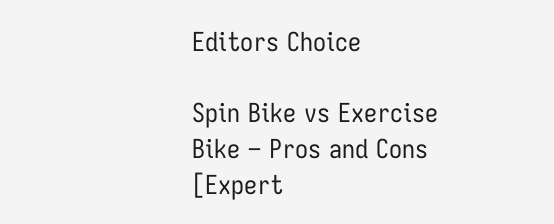Editors Choice

Spin Bike vs Exercise Bike – Pros and Cons [Expert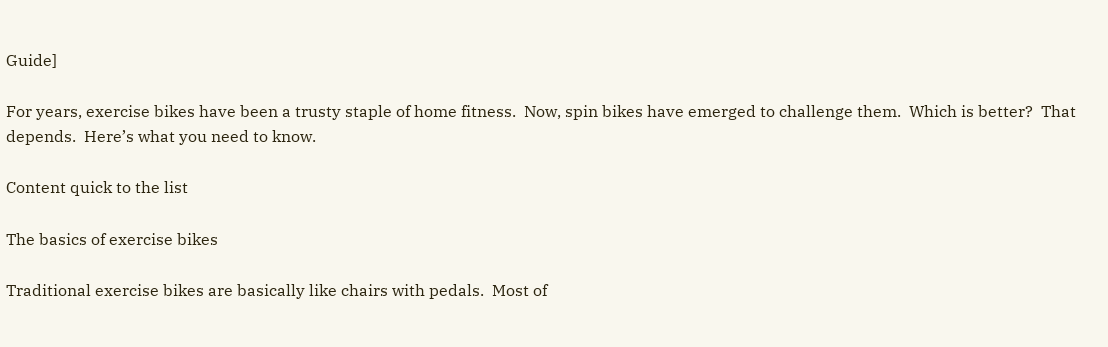Guide]

For years, exercise bikes have been a trusty staple of home fitness.  Now, spin bikes have emerged to challenge them.  Which is better?  That depends.  Here’s what you need to know.

Content quick to the list

The basics of exercise bikes

Traditional exercise bikes are basically like chairs with pedals.  Most of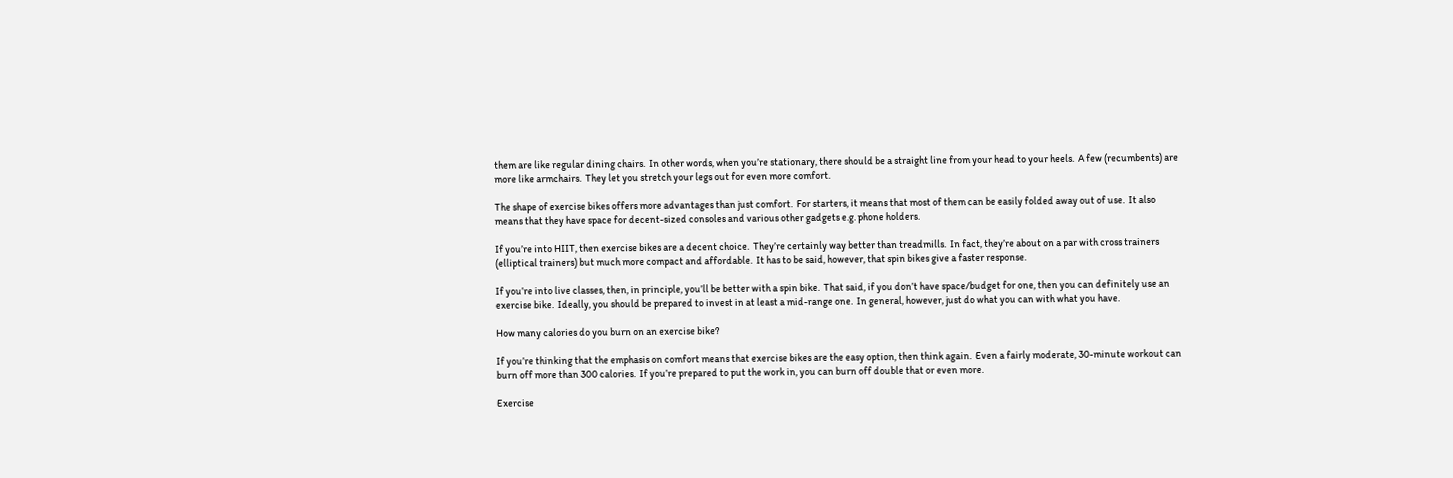them are like regular dining chairs.  In other words, when you’re stationary, there should be a straight line from your head to your heels.  A few (recumbents) are more like armchairs.  They let you stretch your legs out for even more comfort.

The shape of exercise bikes offers more advantages than just comfort.  For starters, it means that most of them can be easily folded away out of use.  It also means that they have space for decent-sized consoles and various other gadgets e.g. phone holders.

If you’re into HIIT, then exercise bikes are a decent choice.  They’re certainly way better than treadmills.  In fact, they’re about on a par with cross trainers (elliptical trainers) but much more compact and affordable.  It has to be said, however, that spin bikes give a faster response.

If you’re into live classes, then, in principle, you’ll be better with a spin bike.  That said, if you don’t have space/budget for one, then you can definitely use an exercise bike.  Ideally, you should be prepared to invest in at least a mid-range one.  In general, however, just do what you can with what you have.

How many calories do you burn on an exercise bike?

If you’re thinking that the emphasis on comfort means that exercise bikes are the easy option, then think again.  Even a fairly moderate, 30-minute workout can burn off more than 300 calories.  If you’re prepared to put the work in, you can burn off double that or even more.

Exercise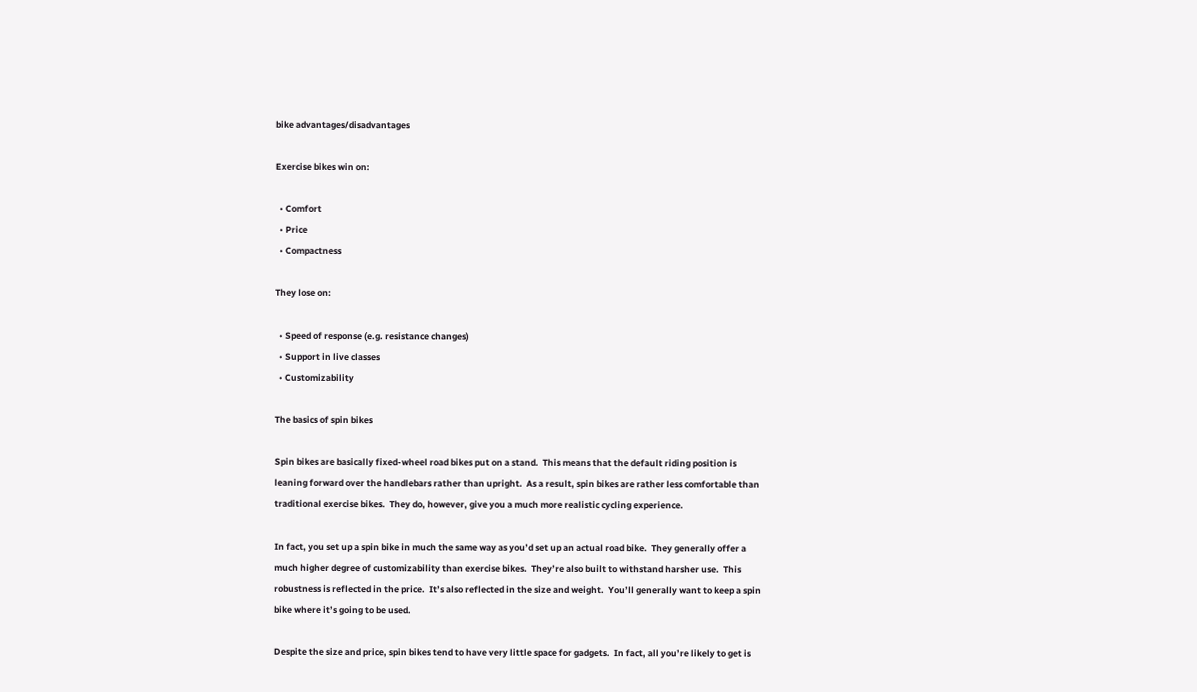bike advantages/disadvantages

Exercise bikes win on:

  • Comfort
  • Price
  • Compactness

They lose on:

  • Speed of response (e.g. resistance changes)
  • Support in live classes
  • Customizability

The basics of spin bikes

Spin bikes are basically fixed-wheel road bikes put on a stand.  This means that the default riding position is leaning forward over the handlebars rather than upright.  As a result, spin bikes are rather less comfortable than traditional exercise bikes.  They do, however, give you a much more realistic cycling experience.

In fact, you set up a spin bike in much the same way as you’d set up an actual road bike.  They generally offer a much higher degree of customizability than exercise bikes.  They’re also built to withstand harsher use.  This robustness is reflected in the price.  It’s also reflected in the size and weight.  You’ll generally want to keep a spin bike where it’s going to be used.

Despite the size and price, spin bikes tend to have very little space for gadgets.  In fact, all you’re likely to get is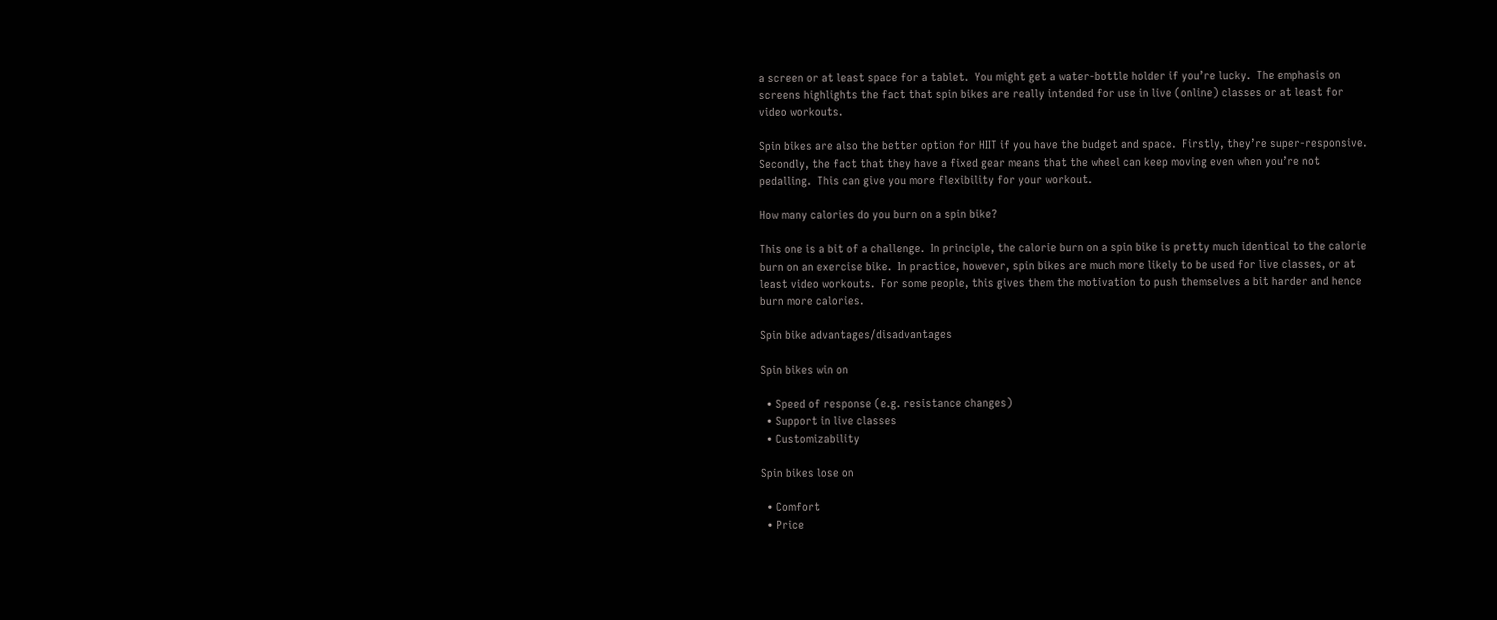a screen or at least space for a tablet.  You might get a water-bottle holder if you’re lucky.  The emphasis on screens highlights the fact that spin bikes are really intended for use in live (online) classes or at least for video workouts.

Spin bikes are also the better option for HIIT if you have the budget and space.  Firstly, they’re super-responsive.  Secondly, the fact that they have a fixed gear means that the wheel can keep moving even when you’re not pedalling.  This can give you more flexibility for your workout.

How many calories do you burn on a spin bike?

This one is a bit of a challenge.  In principle, the calorie burn on a spin bike is pretty much identical to the calorie burn on an exercise bike.  In practice, however, spin bikes are much more likely to be used for live classes, or at least video workouts.  For some people, this gives them the motivation to push themselves a bit harder and hence burn more calories.

Spin bike advantages/disadvantages

Spin bikes win on

  • Speed of response (e.g. resistance changes)
  • Support in live classes
  • Customizability

Spin bikes lose on

  • Comfort
  • Price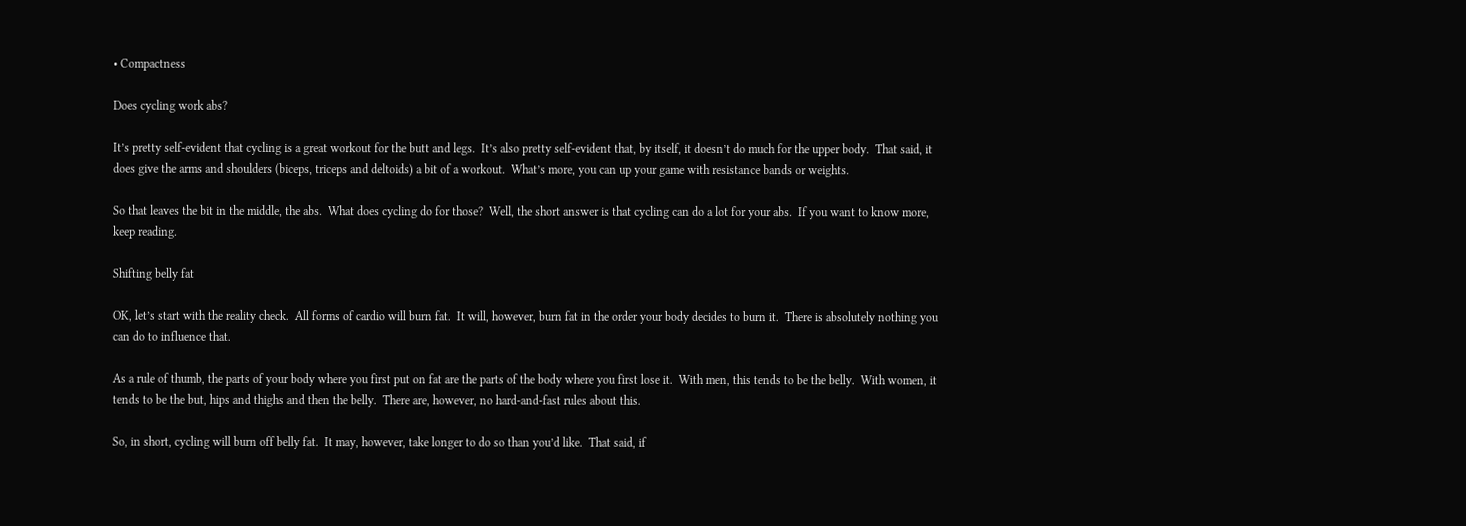• Compactness

Does cycling work abs?

It’s pretty self-evident that cycling is a great workout for the butt and legs.  It’s also pretty self-evident that, by itself, it doesn’t do much for the upper body.  That said, it does give the arms and shoulders (biceps, triceps and deltoids) a bit of a workout.  What’s more, you can up your game with resistance bands or weights.

So that leaves the bit in the middle, the abs.  What does cycling do for those?  Well, the short answer is that cycling can do a lot for your abs.  If you want to know more, keep reading.

Shifting belly fat

OK, let’s start with the reality check.  All forms of cardio will burn fat.  It will, however, burn fat in the order your body decides to burn it.  There is absolutely nothing you can do to influence that.

As a rule of thumb, the parts of your body where you first put on fat are the parts of the body where you first lose it.  With men, this tends to be the belly.  With women, it tends to be the but, hips and thighs and then the belly.  There are, however, no hard-and-fast rules about this.

So, in short, cycling will burn off belly fat.  It may, however, take longer to do so than you’d like.  That said, if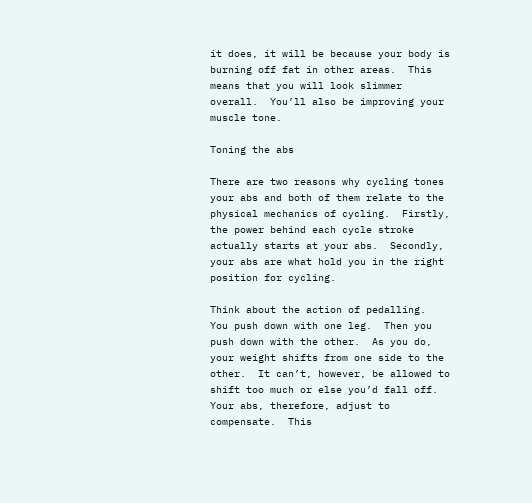it does, it will be because your body is burning off fat in other areas.  This means that you will look slimmer overall.  You’ll also be improving your muscle tone.

Toning the abs

There are two reasons why cycling tones your abs and both of them relate to the physical mechanics of cycling.  Firstly, the power behind each cycle stroke actually starts at your abs.  Secondly, your abs are what hold you in the right position for cycling.

Think about the action of pedalling.  You push down with one leg.  Then you push down with the other.  As you do, your weight shifts from one side to the other.  It can’t, however, be allowed to shift too much or else you’d fall off.  Your abs, therefore, adjust to compensate.  This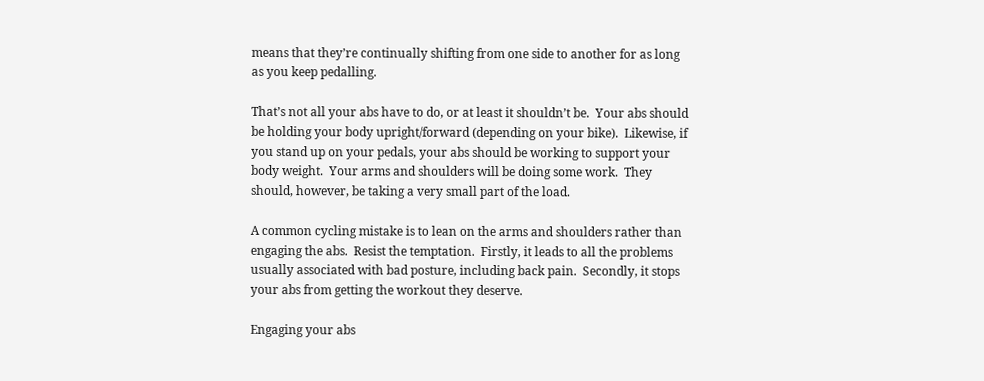means that they’re continually shifting from one side to another for as long as you keep pedalling.

That’s not all your abs have to do, or at least it shouldn’t be.  Your abs should be holding your body upright/forward (depending on your bike).  Likewise, if you stand up on your pedals, your abs should be working to support your body weight.  Your arms and shoulders will be doing some work.  They should, however, be taking a very small part of the load.

A common cycling mistake is to lean on the arms and shoulders rather than engaging the abs.  Resist the temptation.  Firstly, it leads to all the problems usually associated with bad posture, including back pain.  Secondly, it stops your abs from getting the workout they deserve.

Engaging your abs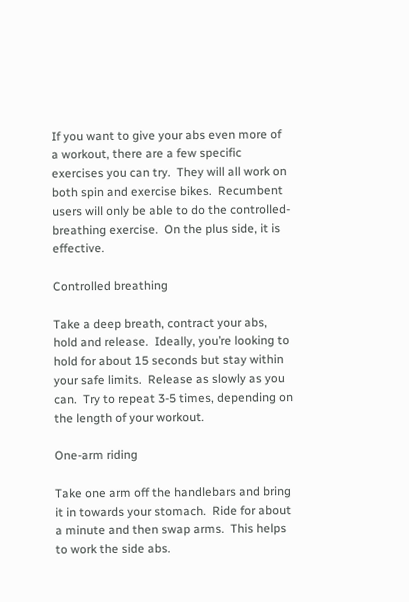If you want to give your abs even more of a workout, there are a few specific exercises you can try.  They will all work on both spin and exercise bikes.  Recumbent users will only be able to do the controlled-breathing exercise.  On the plus side, it is effective.

Controlled breathing

Take a deep breath, contract your abs, hold and release.  Ideally, you’re looking to hold for about 15 seconds but stay within your safe limits.  Release as slowly as you can.  Try to repeat 3-5 times, depending on the length of your workout.

One-arm riding

Take one arm off the handlebars and bring it in towards your stomach.  Ride for about a minute and then swap arms.  This helps to work the side abs.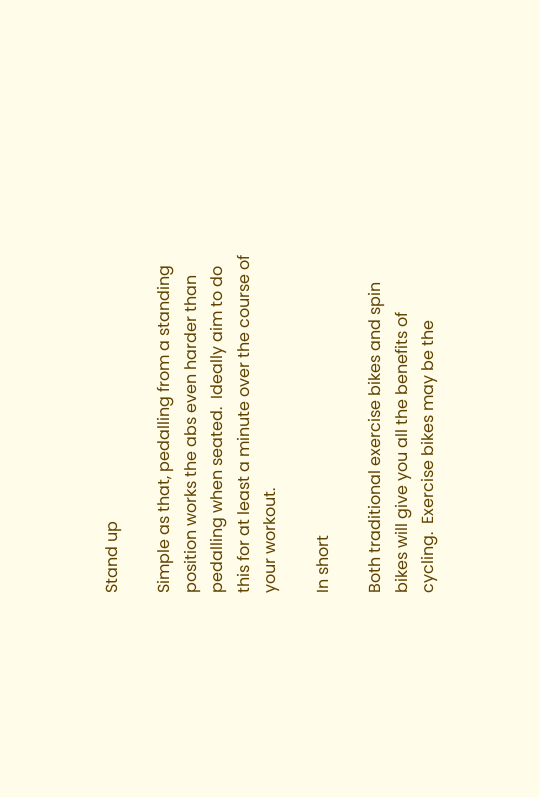Stand up

Simple as that, pedalling from a standing position works the abs even harder than pedalling when seated.  Ideally aim to do this for at least a minute over the course of your workout.

In short

Both traditional exercise bikes and spin bikes will give you all the benefits of cycling.  Exercise bikes may be the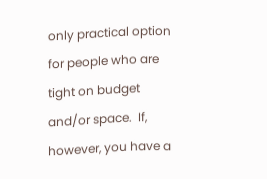only practical option for people who are tight on budget and/or space.  If, however, you have a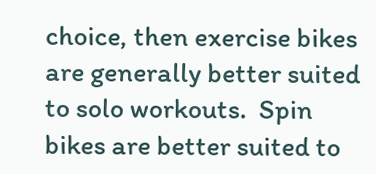choice, then exercise bikes are generally better suited to solo workouts.  Spin bikes are better suited to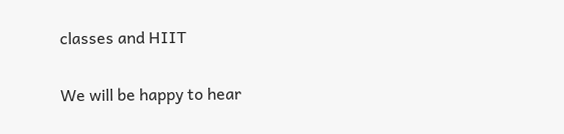classes and HIIT

We will be happy to hear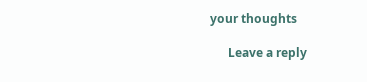your thoughts

      Leave a reply